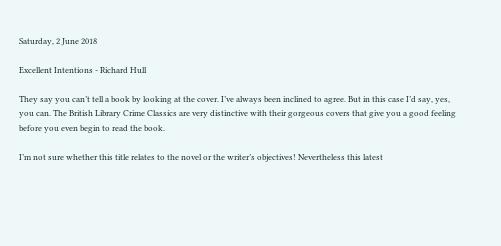Saturday, 2 June 2018

Excellent Intentions - Richard Hull

They say you can’t tell a book by looking at the cover. I’ve always been inclined to agree. But in this case I’d say, yes, you can. The British Library Crime Classics are very distinctive with their gorgeous covers that give you a good feeling before you even begin to read the book.

I’m not sure whether this title relates to the novel or the writer’s objectives! Nevertheless this latest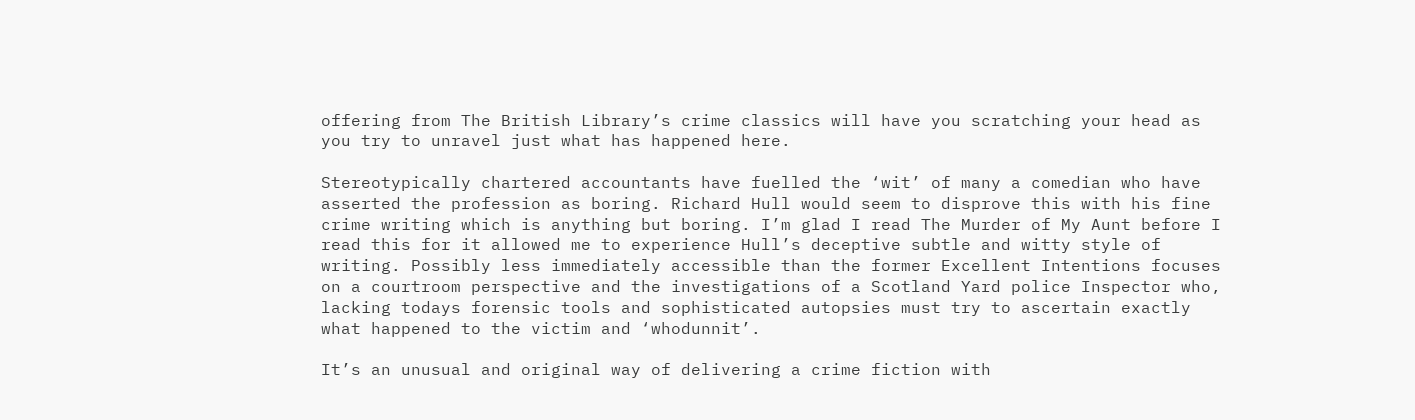offering from The British Library’s crime classics will have you scratching your head as you try to unravel just what has happened here.

Stereotypically chartered accountants have fuelled the ‘wit’ of many a comedian who have asserted the profession as boring. Richard Hull would seem to disprove this with his fine crime writing which is anything but boring. I’m glad I read The Murder of My Aunt before I read this for it allowed me to experience Hull’s deceptive subtle and witty style of writing. Possibly less immediately accessible than the former Excellent Intentions focuses on a courtroom perspective and the investigations of a Scotland Yard police Inspector who, lacking todays forensic tools and sophisticated autopsies must try to ascertain exactly what happened to the victim and ‘whodunnit’.

It’s an unusual and original way of delivering a crime fiction with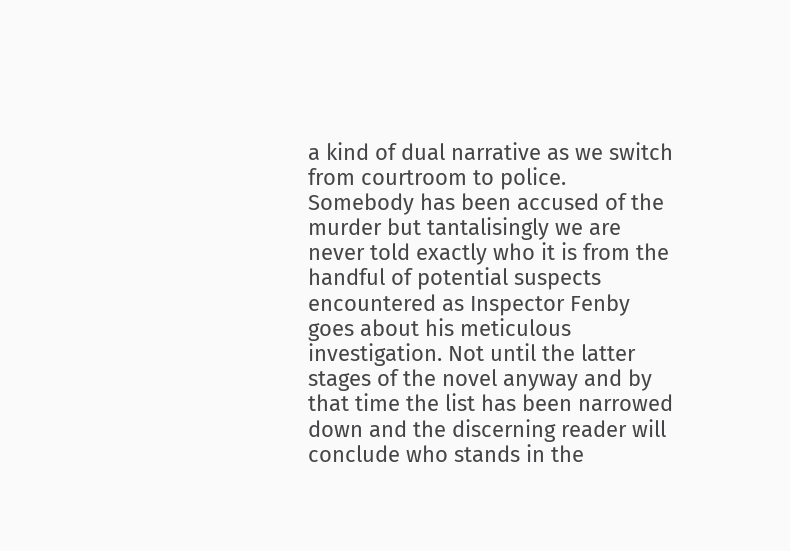a kind of dual narrative as we switch from courtroom to police. Somebody has been accused of the murder but tantalisingly we are never told exactly who it is from the handful of potential suspects encountered as Inspector Fenby goes about his meticulous investigation. Not until the latter stages of the novel anyway and by that time the list has been narrowed down and the discerning reader will conclude who stands in the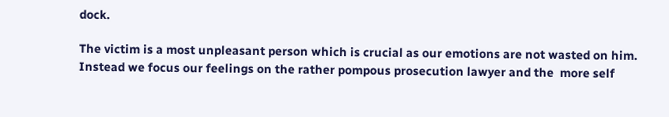dock.

The victim is a most unpleasant person which is crucial as our emotions are not wasted on him. Instead we focus our feelings on the rather pompous prosecution lawyer and the  more self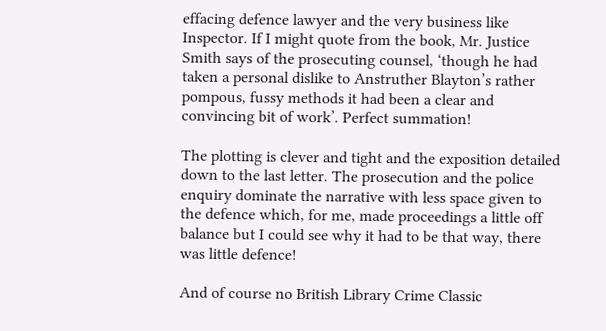effacing defence lawyer and the very business like Inspector. If I might quote from the book, Mr. Justice Smith says of the prosecuting counsel, ‘though he had taken a personal dislike to Anstruther Blayton’s rather pompous, fussy methods it had been a clear and convincing bit of work’. Perfect summation!

The plotting is clever and tight and the exposition detailed down to the last letter. The prosecution and the police enquiry dominate the narrative with less space given to the defence which, for me, made proceedings a little off balance but I could see why it had to be that way, there was little defence!

And of course no British Library Crime Classic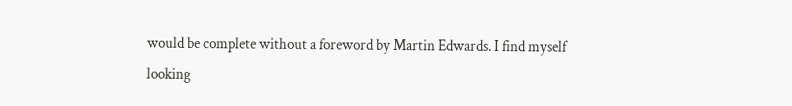would be complete without a foreword by Martin Edwards. I find myself looking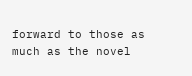forward to those as much as the novel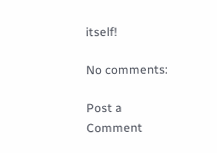itself!

No comments:

Post a Comment